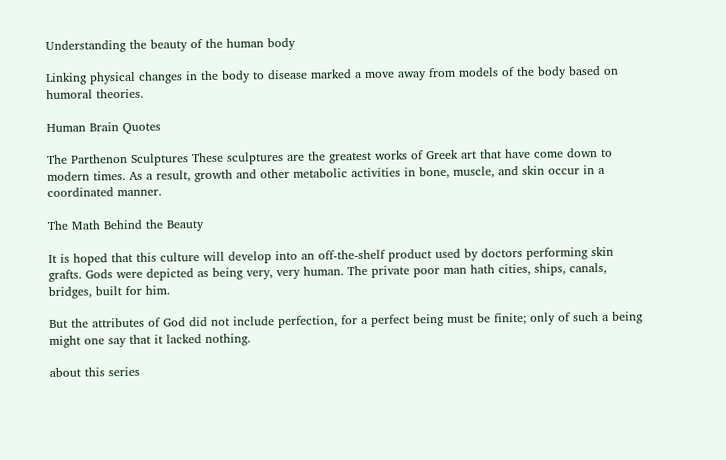Understanding the beauty of the human body

Linking physical changes in the body to disease marked a move away from models of the body based on humoral theories.

Human Brain Quotes

The Parthenon Sculptures These sculptures are the greatest works of Greek art that have come down to modern times. As a result, growth and other metabolic activities in bone, muscle, and skin occur in a coordinated manner.

The Math Behind the Beauty

It is hoped that this culture will develop into an off-the-shelf product used by doctors performing skin grafts. Gods were depicted as being very, very human. The private poor man hath cities, ships, canals, bridges, built for him.

But the attributes of God did not include perfection, for a perfect being must be finite; only of such a being might one say that it lacked nothing.

about this series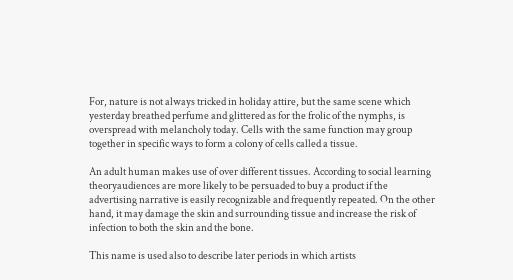For, nature is not always tricked in holiday attire, but the same scene which yesterday breathed perfume and glittered as for the frolic of the nymphs, is overspread with melancholy today. Cells with the same function may group together in specific ways to form a colony of cells called a tissue.

An adult human makes use of over different tissues. According to social learning theoryaudiences are more likely to be persuaded to buy a product if the advertising narrative is easily recognizable and frequently repeated. On the other hand, it may damage the skin and surrounding tissue and increase the risk of infection to both the skin and the bone.

This name is used also to describe later periods in which artists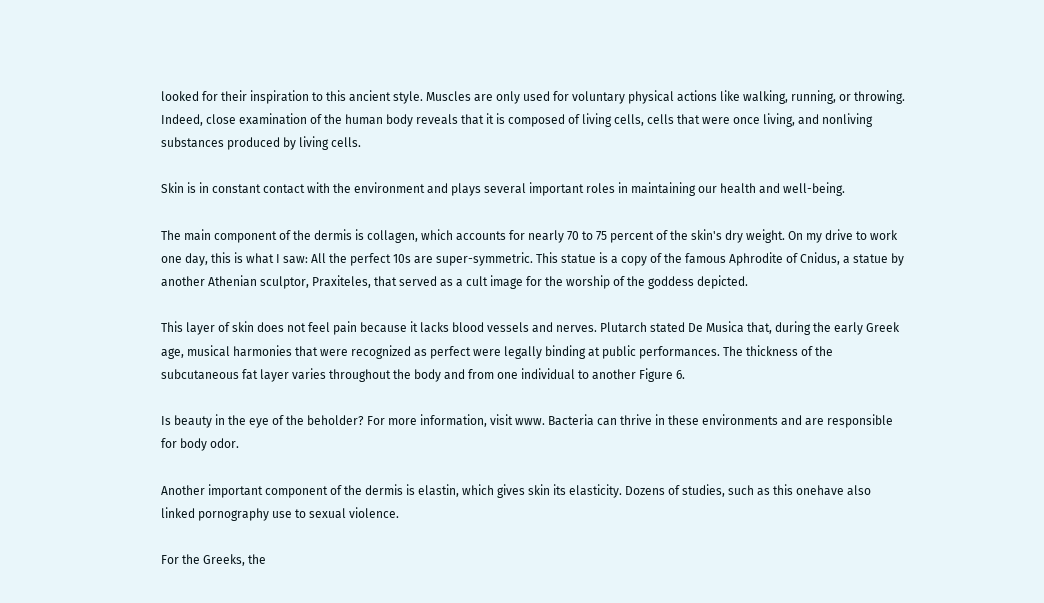looked for their inspiration to this ancient style. Muscles are only used for voluntary physical actions like walking, running, or throwing. Indeed, close examination of the human body reveals that it is composed of living cells, cells that were once living, and nonliving substances produced by living cells.

Skin is in constant contact with the environment and plays several important roles in maintaining our health and well-being.

The main component of the dermis is collagen, which accounts for nearly 70 to 75 percent of the skin's dry weight. On my drive to work one day, this is what I saw: All the perfect 10s are super-symmetric. This statue is a copy of the famous Aphrodite of Cnidus, a statue by another Athenian sculptor, Praxiteles, that served as a cult image for the worship of the goddess depicted.

This layer of skin does not feel pain because it lacks blood vessels and nerves. Plutarch stated De Musica that, during the early Greek age, musical harmonies that were recognized as perfect were legally binding at public performances. The thickness of the subcutaneous fat layer varies throughout the body and from one individual to another Figure 6.

Is beauty in the eye of the beholder? For more information, visit www. Bacteria can thrive in these environments and are responsible for body odor.

Another important component of the dermis is elastin, which gives skin its elasticity. Dozens of studies, such as this onehave also linked pornography use to sexual violence.

For the Greeks, the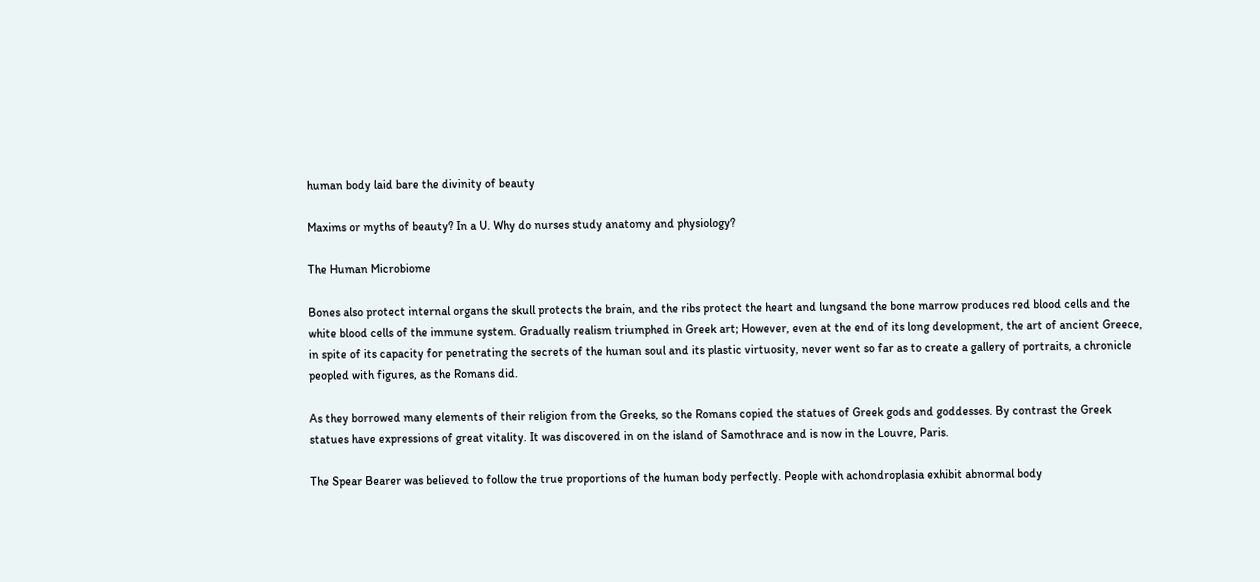human body laid bare the divinity of beauty

Maxims or myths of beauty? In a U. Why do nurses study anatomy and physiology?

The Human Microbiome

Bones also protect internal organs the skull protects the brain, and the ribs protect the heart and lungsand the bone marrow produces red blood cells and the white blood cells of the immune system. Gradually realism triumphed in Greek art; However, even at the end of its long development, the art of ancient Greece, in spite of its capacity for penetrating the secrets of the human soul and its plastic virtuosity, never went so far as to create a gallery of portraits, a chronicle peopled with figures, as the Romans did.

As they borrowed many elements of their religion from the Greeks, so the Romans copied the statues of Greek gods and goddesses. By contrast the Greek statues have expressions of great vitality. It was discovered in on the island of Samothrace and is now in the Louvre, Paris.

The Spear Bearer was believed to follow the true proportions of the human body perfectly. People with achondroplasia exhibit abnormal body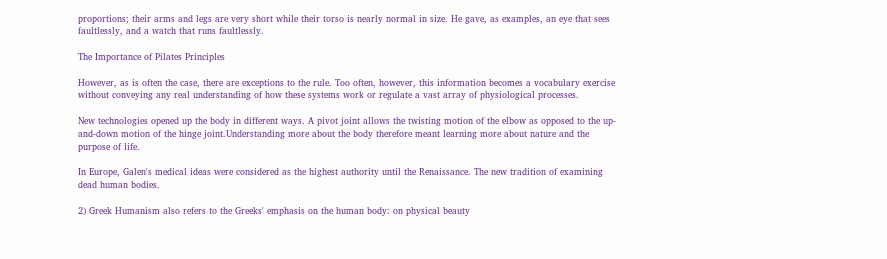proportions; their arms and legs are very short while their torso is nearly normal in size. He gave, as examples, an eye that sees faultlessly, and a watch that runs faultlessly.

The Importance of Pilates Principles

However, as is often the case, there are exceptions to the rule. Too often, however, this information becomes a vocabulary exercise without conveying any real understanding of how these systems work or regulate a vast array of physiological processes.

New technologies opened up the body in different ways. A pivot joint allows the twisting motion of the elbow as opposed to the up-and-down motion of the hinge joint.Understanding more about the body therefore meant learning more about nature and the purpose of life.

In Europe, Galen's medical ideas were considered as the highest authority until the Renaissance. The new tradition of examining dead human bodies.

2) Greek Humanism also refers to the Greeks' emphasis on the human body: on physical beauty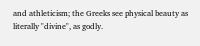and athleticism; the Greeks see physical beauty as literally "divine", as godly.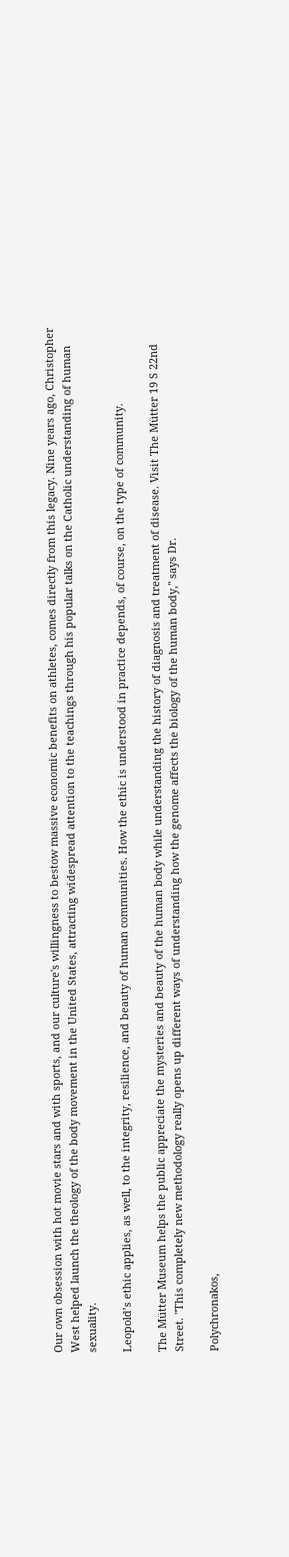Our own obsession with hot movie stars and with sports, and our culture's willingness to bestow massive economic benefits on athletes, comes directly from this legacy. Nine years ago, Christopher West helped launch the theology of the body movement in the United States, attracting widespread attention to the teachings through his popular talks on the Catholic understanding of human sexuality.

Leopold’s ethic applies, as well, to the integrity, resilience, and beauty of human communities. How the ethic is understood in practice depends, of course, on the type of community.

The Mütter Museum helps the public appreciate the mysteries and beauty of the human body while understanding the history of diagnosis and treatment of disease. Visit The Mütter 19 S 22nd Street. "This completely new methodology really opens up different ways of understanding how the genome affects the biology of the human body," says Dr.

Polychronakos,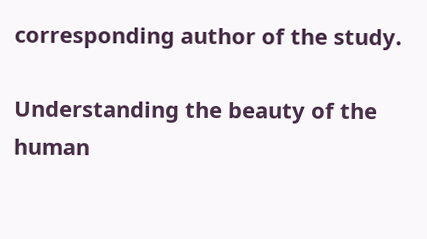corresponding author of the study.

Understanding the beauty of the human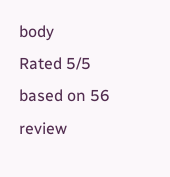body
Rated 5/5 based on 56 review